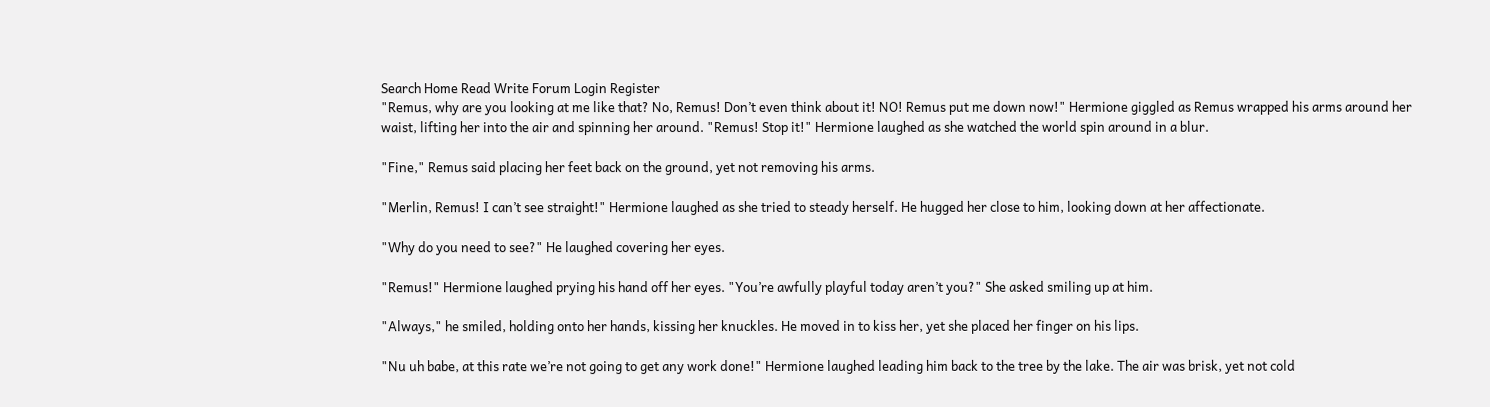Search Home Read Write Forum Login Register
"Remus, why are you looking at me like that? No, Remus! Don’t even think about it! NO! Remus put me down now!" Hermione giggled as Remus wrapped his arms around her waist, lifting her into the air and spinning her around. "Remus! Stop it!" Hermione laughed as she watched the world spin around in a blur.

"Fine," Remus said placing her feet back on the ground, yet not removing his arms.

"Merlin, Remus! I can’t see straight!" Hermione laughed as she tried to steady herself. He hugged her close to him, looking down at her affectionate.

"Why do you need to see?" He laughed covering her eyes.

"Remus!" Hermione laughed prying his hand off her eyes. "You’re awfully playful today aren’t you?" She asked smiling up at him.

"Always," he smiled, holding onto her hands, kissing her knuckles. He moved in to kiss her, yet she placed her finger on his lips.

"Nu uh babe, at this rate we’re not going to get any work done!" Hermione laughed leading him back to the tree by the lake. The air was brisk, yet not cold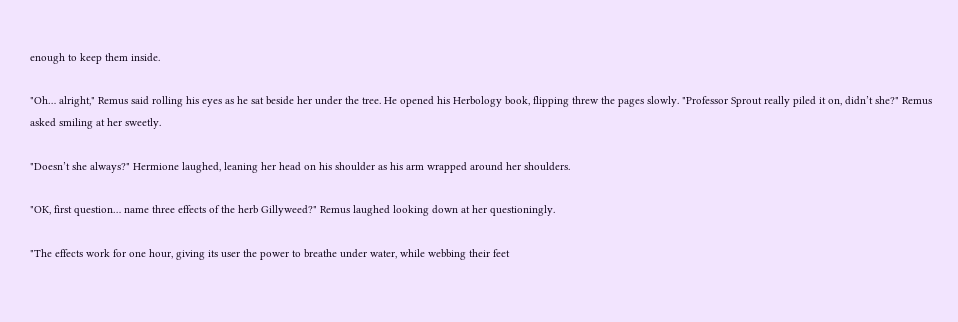enough to keep them inside.

"Oh… alright," Remus said rolling his eyes as he sat beside her under the tree. He opened his Herbology book, flipping threw the pages slowly. "Professor Sprout really piled it on, didn’t she?" Remus asked smiling at her sweetly.

"Doesn’t she always?" Hermione laughed, leaning her head on his shoulder as his arm wrapped around her shoulders.

"OK, first question… name three effects of the herb Gillyweed?" Remus laughed looking down at her questioningly.

"The effects work for one hour, giving its user the power to breathe under water, while webbing their feet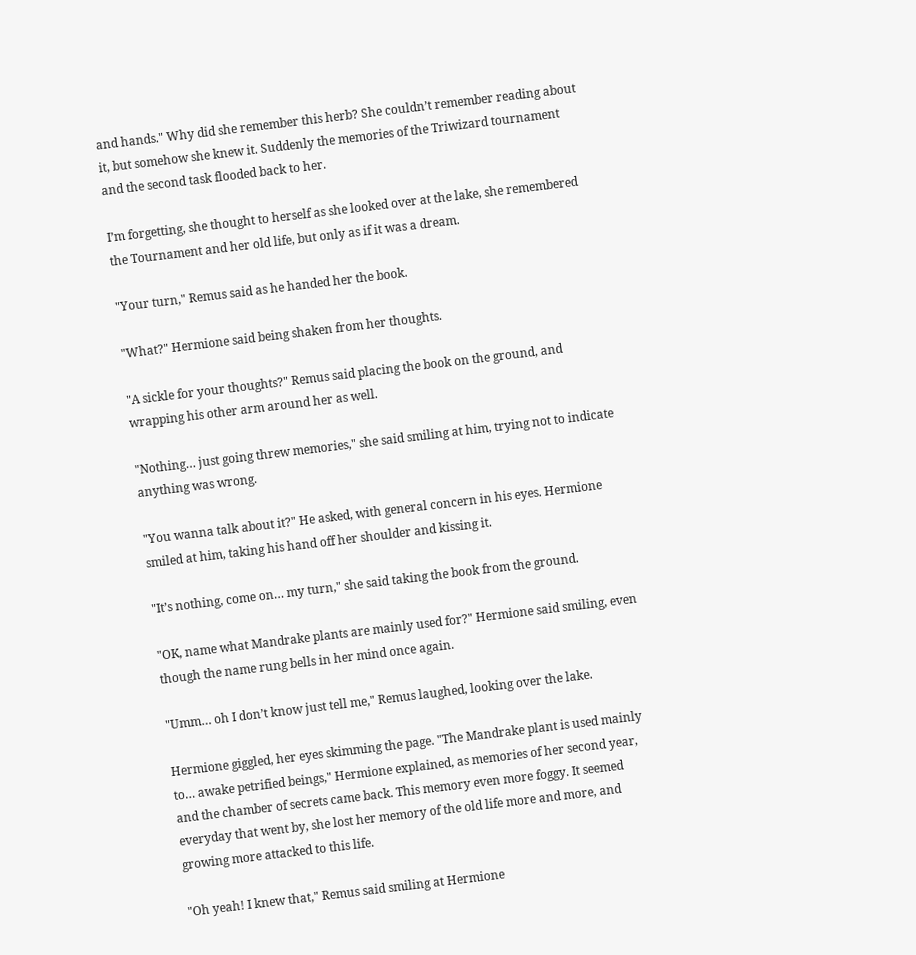and hands." Why did she remember this herb? She couldn’t remember reading about it, but somehow she knew it. Suddenly the memories of the Triwizard tournament and the second task flooded back to her.

I’m forgetting, she thought to herself as she looked over at the lake, she remembered the Tournament and her old life, but only as if it was a dream.

"Your turn," Remus said as he handed her the book.

"What?" Hermione said being shaken from her thoughts.

"A sickle for your thoughts?" Remus said placing the book on the ground, and wrapping his other arm around her as well.

"Nothing… just going threw memories," she said smiling at him, trying not to indicate anything was wrong.

"You wanna talk about it?" He asked, with general concern in his eyes. Hermione smiled at him, taking his hand off her shoulder and kissing it.

"It’s nothing, come on… my turn," she said taking the book from the ground.

"OK, name what Mandrake plants are mainly used for?" Hermione said smiling, even though the name rung bells in her mind once again.

"Umm… oh I don’t know just tell me," Remus laughed, looking over the lake.

Hermione giggled, her eyes skimming the page. "The Mandrake plant is used mainly to… awake petrified beings," Hermione explained, as memories of her second year, and the chamber of secrets came back. This memory even more foggy. It seemed everyday that went by, she lost her memory of the old life more and more, and growing more attacked to this life.

"Oh yeah! I knew that," Remus said smiling at Hermione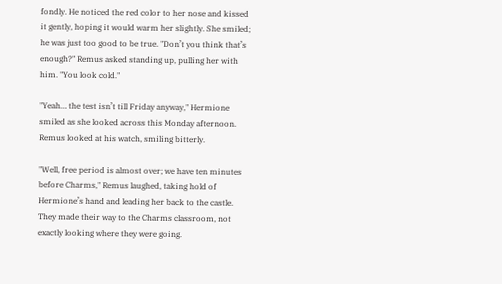fondly. He noticed the red color to her nose and kissed it gently, hoping it would warm her slightly. She smiled; he was just too good to be true. "Don’t you think that’s enough?" Remus asked standing up, pulling her with him. "You look cold."

"Yeah… the test isn’t till Friday anyway," Hermione smiled as she looked across this Monday afternoon. Remus looked at his watch, smiling bitterly.

"Well, free period is almost over; we have ten minutes before Charms," Remus laughed, taking hold of Hermione’s hand and leading her back to the castle. They made their way to the Charms classroom, not exactly looking where they were going.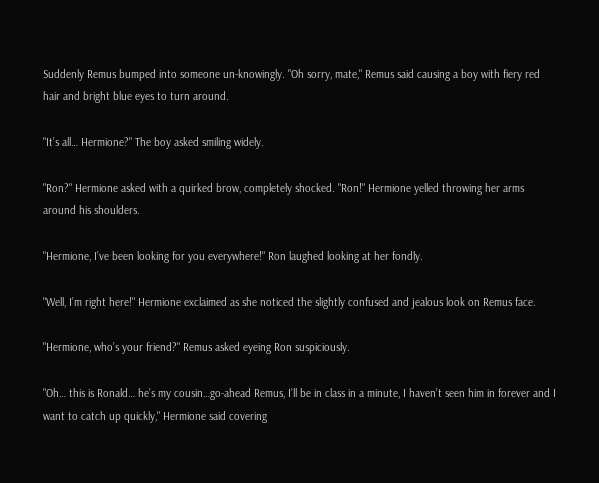Suddenly Remus bumped into someone un-knowingly. "Oh sorry, mate," Remus said causing a boy with fiery red hair and bright blue eyes to turn around.

"It’s all… Hermione?" The boy asked smiling widely.

"Ron?" Hermione asked with a quirked brow, completely shocked. "Ron!" Hermione yelled throwing her arms around his shoulders.

"Hermione, I’ve been looking for you everywhere!" Ron laughed looking at her fondly.

"Well, I’m right here!" Hermione exclaimed as she noticed the slightly confused and jealous look on Remus face.

"Hermione, who’s your friend?" Remus asked eyeing Ron suspiciously.

"Oh… this is Ronald… he’s my cousin…go-ahead Remus, I’ll be in class in a minute, I haven’t seen him in forever and I want to catch up quickly," Hermione said covering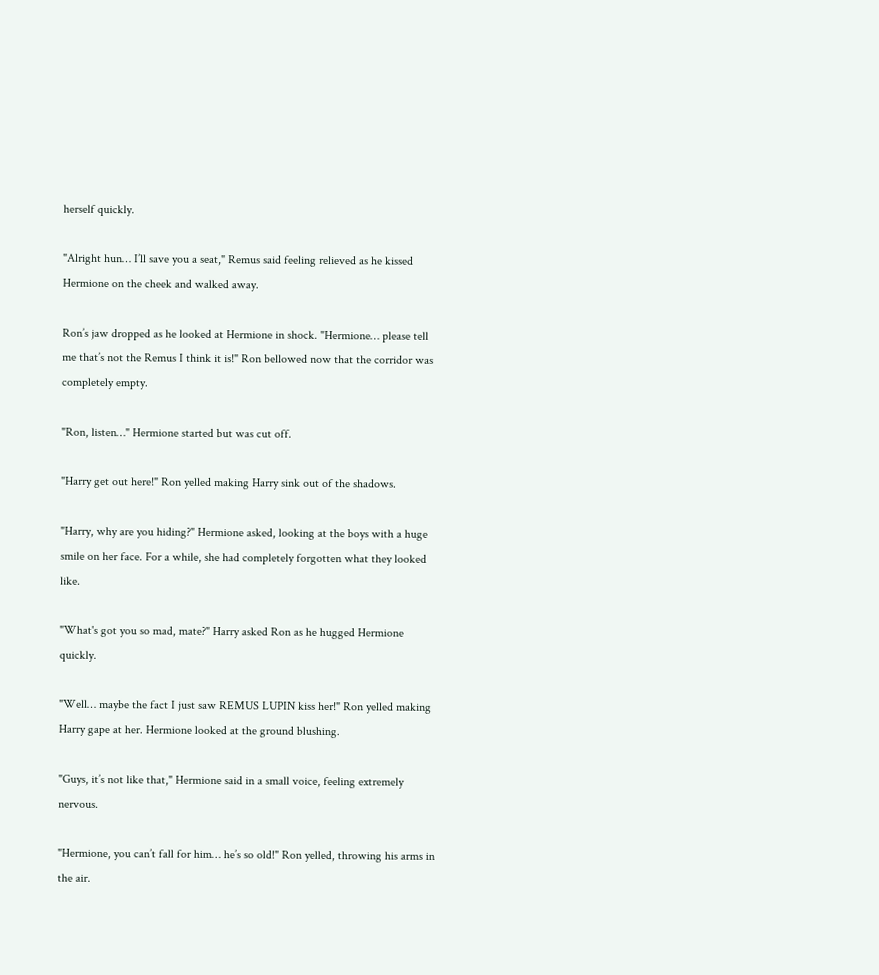herself quickly.

"Alright hun… I’ll save you a seat," Remus said feeling relieved as he kissed Hermione on the cheek and walked away.

Ron’s jaw dropped as he looked at Hermione in shock. "Hermione… please tell me that’s not the Remus I think it is!" Ron bellowed now that the corridor was completely empty.

"Ron, listen…" Hermione started but was cut off.

"Harry get out here!" Ron yelled making Harry sink out of the shadows.

"Harry, why are you hiding?" Hermione asked, looking at the boys with a huge smile on her face. For a while, she had completely forgotten what they looked like.

"What's got you so mad, mate?" Harry asked Ron as he hugged Hermione quickly.

"Well… maybe the fact I just saw REMUS LUPIN kiss her!" Ron yelled making Harry gape at her. Hermione looked at the ground blushing.

"Guys, it’s not like that," Hermione said in a small voice, feeling extremely nervous.

"Hermione, you can’t fall for him… he’s so old!" Ron yelled, throwing his arms in the air.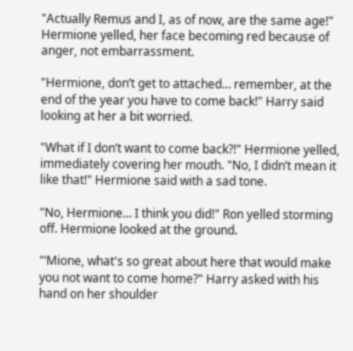"Actually Remus and I, as of now, are the same age!" Hermione yelled, her face becoming red because of anger, not embarrassment.

"Hermione, don’t get to attached… remember, at the end of the year you have to come back!" Harry said looking at her a bit worried.

"What if I don’t want to come back?!" Hermione yelled, immediately covering her mouth. "No, I didn’t mean it like that!" Hermione said with a sad tone.

"No, Hermione… I think you did!" Ron yelled storming off. Hermione looked at the ground.

"‘Mione, what's so great about here that would make you not want to come home?" Harry asked with his hand on her shoulder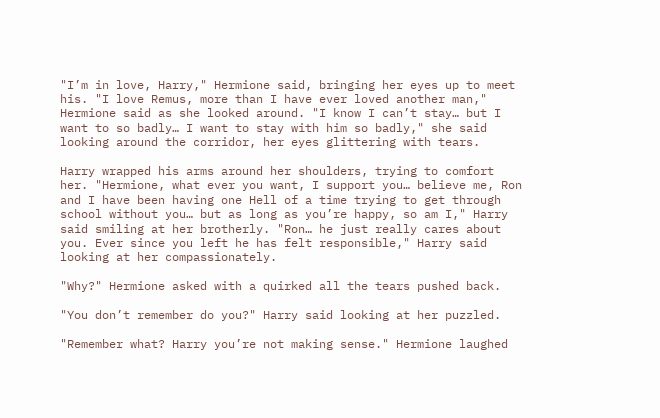"I’m in love, Harry," Hermione said, bringing her eyes up to meet his. "I love Remus, more than I have ever loved another man," Hermione said as she looked around. "I know I can’t stay… but I want to so badly… I want to stay with him so badly," she said looking around the corridor, her eyes glittering with tears.

Harry wrapped his arms around her shoulders, trying to comfort her. "Hermione, what ever you want, I support you… believe me, Ron and I have been having one Hell of a time trying to get through school without you… but as long as you’re happy, so am I," Harry said smiling at her brotherly. "Ron… he just really cares about you. Ever since you left he has felt responsible," Harry said looking at her compassionately.

"Why?" Hermione asked with a quirked all the tears pushed back.

"You don’t remember do you?" Harry said looking at her puzzled.

"Remember what? Harry you’re not making sense." Hermione laughed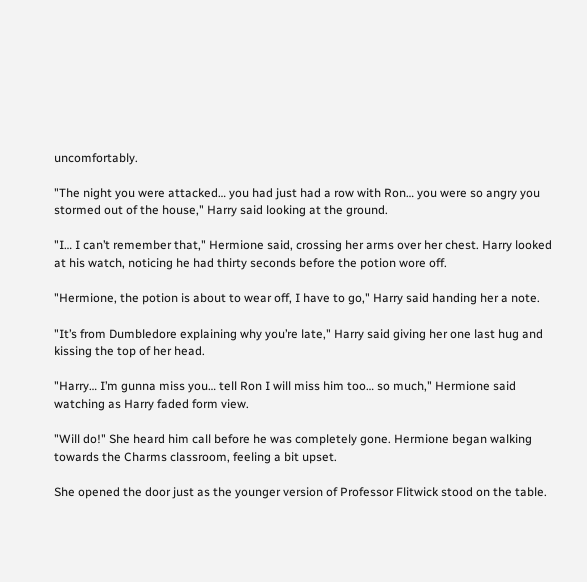uncomfortably.

"The night you were attacked… you had just had a row with Ron… you were so angry you stormed out of the house," Harry said looking at the ground.

"I… I can’t remember that," Hermione said, crossing her arms over her chest. Harry looked at his watch, noticing he had thirty seconds before the potion wore off.

"Hermione, the potion is about to wear off, I have to go," Harry said handing her a note.

"It’s from Dumbledore explaining why you’re late," Harry said giving her one last hug and kissing the top of her head.

"Harry… I’m gunna miss you… tell Ron I will miss him too… so much," Hermione said watching as Harry faded form view.

"Will do!" She heard him call before he was completely gone. Hermione began walking towards the Charms classroom, feeling a bit upset.

She opened the door just as the younger version of Professor Flitwick stood on the table.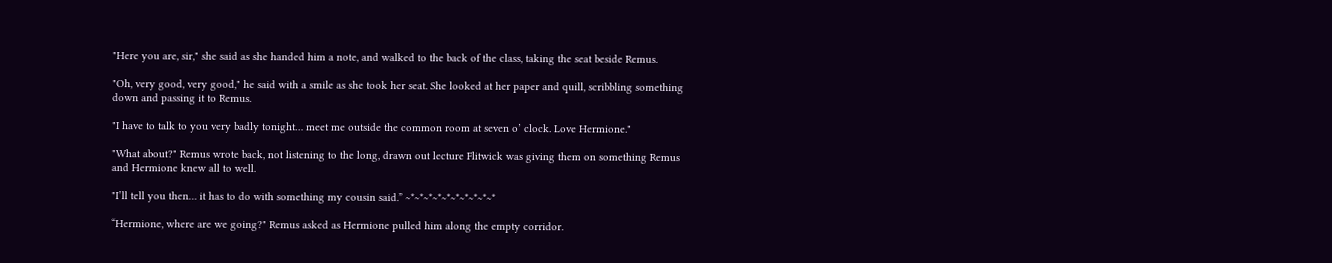"Here you are, sir," she said as she handed him a note, and walked to the back of the class, taking the seat beside Remus.

"Oh, very good, very good," he said with a smile as she took her seat. She looked at her paper and quill, scribbling something down and passing it to Remus.

"I have to talk to you very badly tonight… meet me outside the common room at seven o’ clock. Love Hermione."

"What about?" Remus wrote back, not listening to the long, drawn out lecture Flitwick was giving them on something Remus and Hermione knew all to well.

"I’ll tell you then… it has to do with something my cousin said.” ~*~*~*~*~*~*~*~*~*~*

“Hermione, where are we going?" Remus asked as Hermione pulled him along the empty corridor.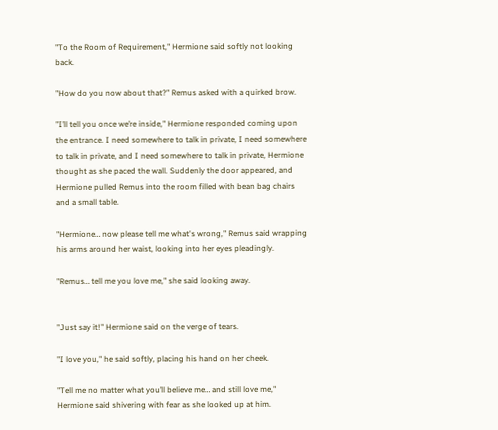"To the Room of Requirement," Hermione said softly not looking back.

"How do you now about that?" Remus asked with a quirked brow.

"I’ll tell you once we’re inside," Hermione responded coming upon the entrance. I need somewhere to talk in private, I need somewhere to talk in private, and I need somewhere to talk in private, Hermione thought as she paced the wall. Suddenly the door appeared, and Hermione pulled Remus into the room filled with bean bag chairs and a small table.

"Hermione… now please tell me what's wrong," Remus said wrapping his arms around her waist, looking into her eyes pleadingly.

"Remus… tell me you love me," she said looking away.


"Just say it!" Hermione said on the verge of tears.

"I love you," he said softly, placing his hand on her cheek.

"Tell me no matter what you’ll believe me… and still love me," Hermione said shivering with fear as she looked up at him.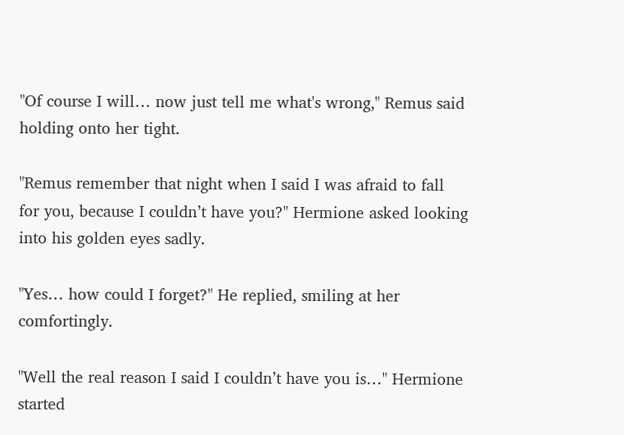"Of course I will… now just tell me what's wrong," Remus said holding onto her tight.

"Remus remember that night when I said I was afraid to fall for you, because I couldn’t have you?" Hermione asked looking into his golden eyes sadly.

"Yes… how could I forget?" He replied, smiling at her comfortingly.

"Well the real reason I said I couldn’t have you is…" Hermione started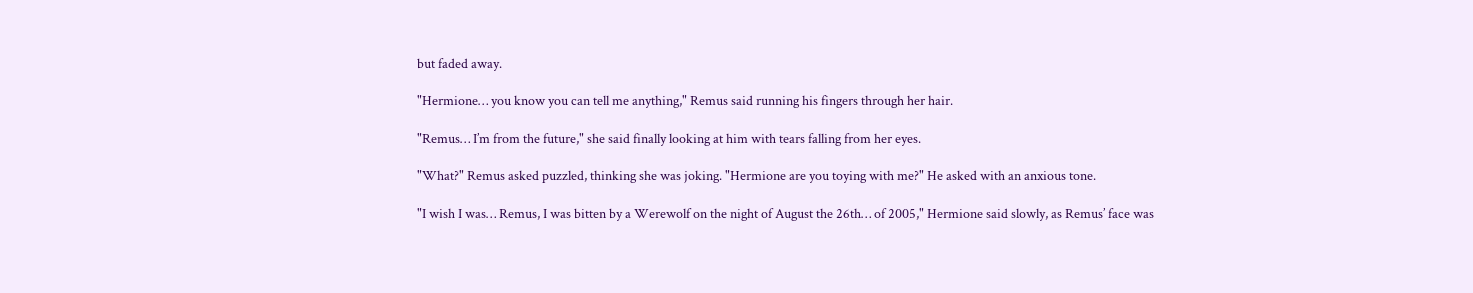but faded away.

"Hermione… you know you can tell me anything," Remus said running his fingers through her hair.

"Remus… I’m from the future," she said finally looking at him with tears falling from her eyes.

"What?" Remus asked puzzled, thinking she was joking. "Hermione are you toying with me?" He asked with an anxious tone.

"I wish I was… Remus, I was bitten by a Werewolf on the night of August the 26th… of 2005," Hermione said slowly, as Remus’ face was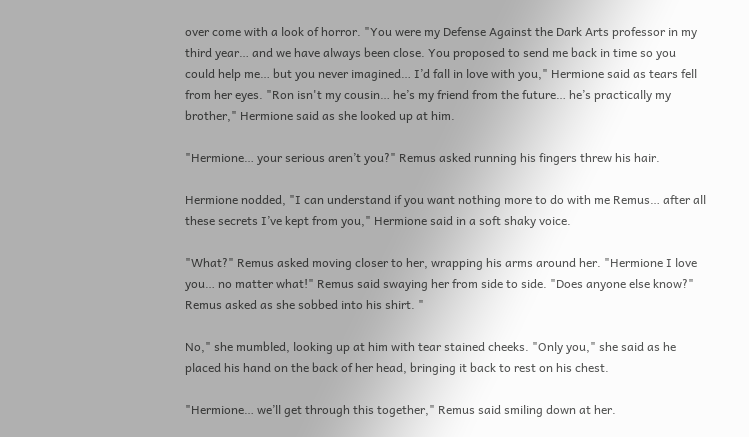over come with a look of horror. "You were my Defense Against the Dark Arts professor in my third year… and we have always been close. You proposed to send me back in time so you could help me… but you never imagined… I’d fall in love with you," Hermione said as tears fell from her eyes. "Ron isn't my cousin… he’s my friend from the future… he’s practically my brother," Hermione said as she looked up at him.

"Hermione… your serious aren’t you?" Remus asked running his fingers threw his hair.

Hermione nodded, "I can understand if you want nothing more to do with me Remus… after all these secrets I’ve kept from you," Hermione said in a soft shaky voice.

"What?" Remus asked moving closer to her, wrapping his arms around her. "Hermione I love you… no matter what!" Remus said swaying her from side to side. "Does anyone else know?" Remus asked as she sobbed into his shirt. "

No," she mumbled, looking up at him with tear stained cheeks. "Only you," she said as he placed his hand on the back of her head, bringing it back to rest on his chest.

"Hermione… we’ll get through this together," Remus said smiling down at her.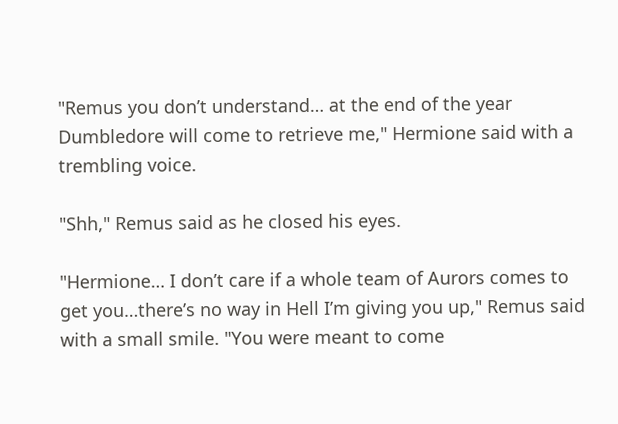"Remus you don’t understand… at the end of the year Dumbledore will come to retrieve me," Hermione said with a trembling voice.

"Shh," Remus said as he closed his eyes.

"Hermione… I don’t care if a whole team of Aurors comes to get you…there’s no way in Hell I’m giving you up," Remus said with a small smile. "You were meant to come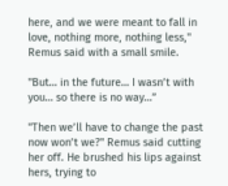here, and we were meant to fall in love, nothing more, nothing less," Remus said with a small smile.

"But… in the future… I wasn’t with you… so there is no way…”

"Then we’ll have to change the past now won’t we?" Remus said cutting her off. He brushed his lips against hers, trying to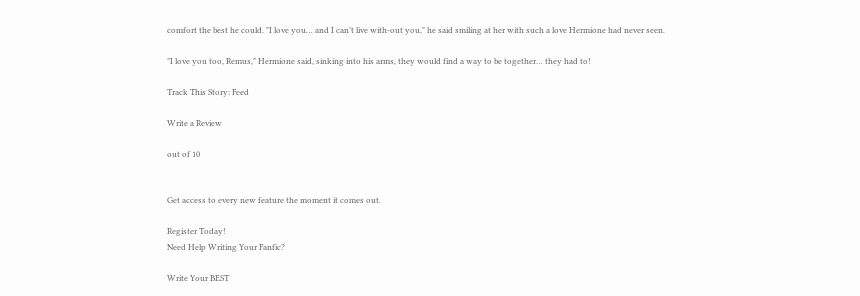comfort the best he could. "I love you… and I can’t live with-out you," he said smiling at her with such a love Hermione had never seen.

"I love you too, Remus," Hermione said, sinking into his arms, they would find a way to be together… they had to!

Track This Story: Feed

Write a Review

out of 10


Get access to every new feature the moment it comes out.

Register Today!
Need Help Writing Your Fanfic?

Write Your BEST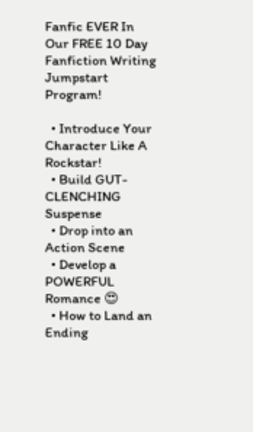Fanfic EVER In Our FREE 10 Day Fanfiction Writing Jumpstart Program!

  • Introduce Your Character Like A Rockstar!
  • Build GUT-CLENCHING Suspense
  • Drop into an Action Scene
  • Develop a POWERFUL Romance 😍
  • How to Land an Ending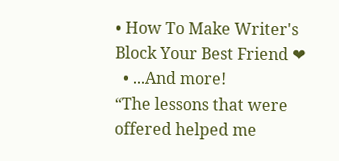• How To Make Writer's Block Your Best Friend ❤
  • ...And more!
“The lessons that were offered helped me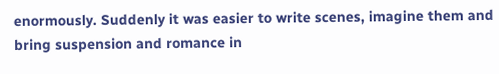enormously. Suddenly it was easier to write scenes, imagine them and bring suspension and romance in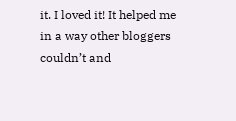it. I loved it! It helped me in a way other bloggers couldn’t and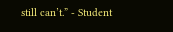still can’t.” - Student